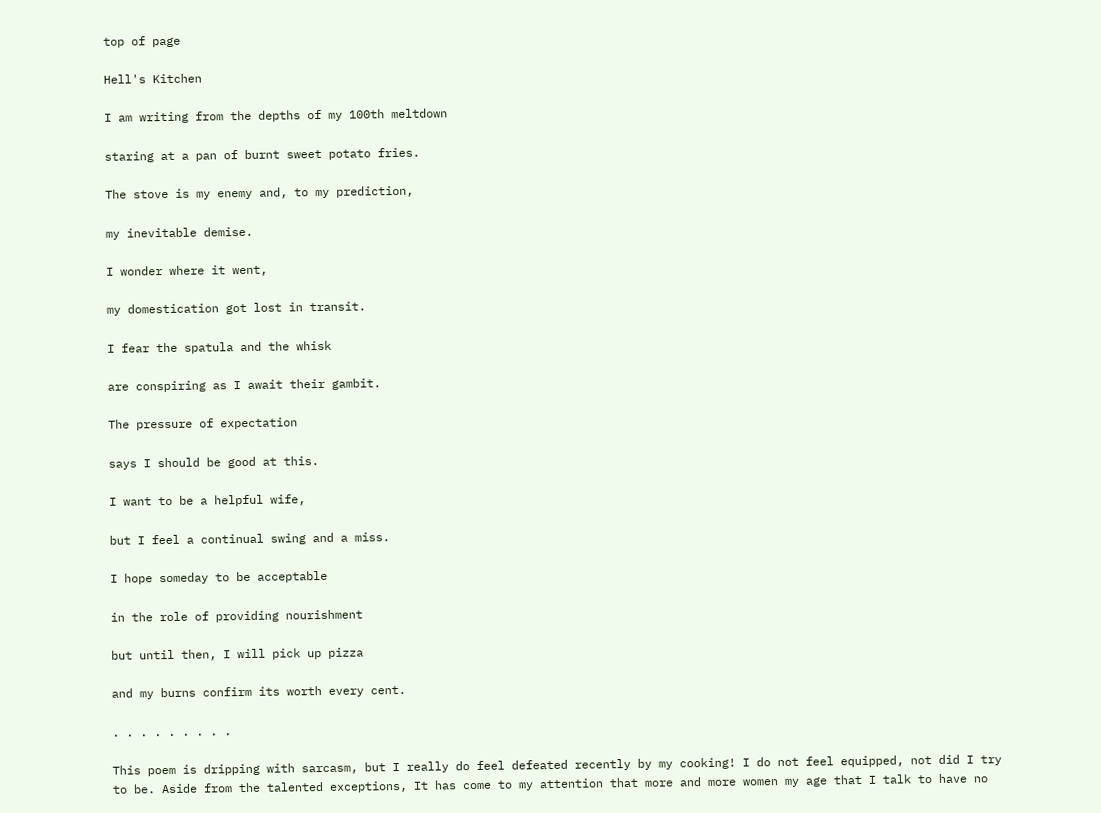top of page

Hell's Kitchen

I am writing from the depths of my 100th meltdown

staring at a pan of burnt sweet potato fries.

The stove is my enemy and, to my prediction,

my inevitable demise.

I wonder where it went,

my domestication got lost in transit.

I fear the spatula and the whisk

are conspiring as I await their gambit.

The pressure of expectation

says I should be good at this.

I want to be a helpful wife,

but I feel a continual swing and a miss.

I hope someday to be acceptable

in the role of providing nourishment

but until then, I will pick up pizza

and my burns confirm its worth every cent.

. . . . . . . . .

This poem is dripping with sarcasm, but I really do feel defeated recently by my cooking! I do not feel equipped, not did I try to be. Aside from the talented exceptions, It has come to my attention that more and more women my age that I talk to have no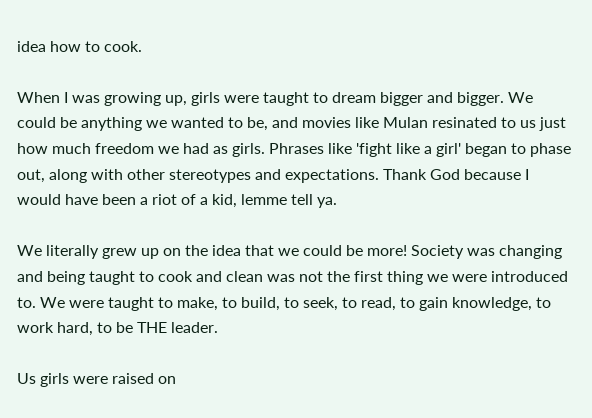idea how to cook.

When I was growing up, girls were taught to dream bigger and bigger. We could be anything we wanted to be, and movies like Mulan resinated to us just how much freedom we had as girls. Phrases like 'fight like a girl' began to phase out, along with other stereotypes and expectations. Thank God because I would have been a riot of a kid, lemme tell ya.

We literally grew up on the idea that we could be more! Society was changing and being taught to cook and clean was not the first thing we were introduced to. We were taught to make, to build, to seek, to read, to gain knowledge, to work hard, to be THE leader.

Us girls were raised on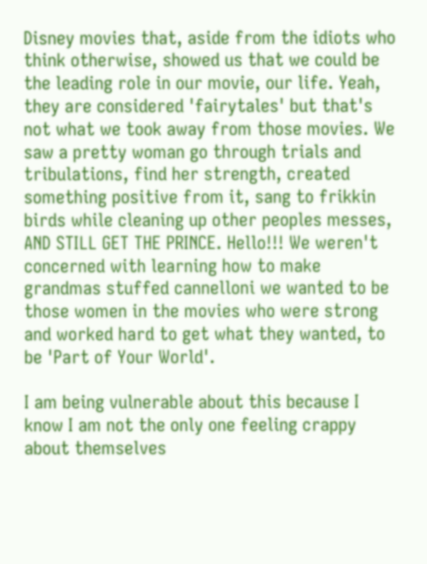Disney movies that, aside from the idiots who think otherwise, showed us that we could be the leading role in our movie, our life. Yeah, they are considered 'fairytales' but that's not what we took away from those movies. We saw a pretty woman go through trials and tribulations, find her strength, created something positive from it, sang to frikkin birds while cleaning up other peoples messes, AND STILL GET THE PRINCE. Hello!!! We weren't concerned with learning how to make grandmas stuffed cannelloni we wanted to be those women in the movies who were strong and worked hard to get what they wanted, to be 'Part of Your World'.

I am being vulnerable about this because I know I am not the only one feeling crappy about themselves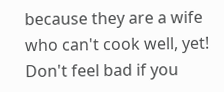because they are a wife who can't cook well, yet! Don't feel bad if you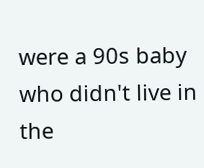were a 90s baby who didn't live in the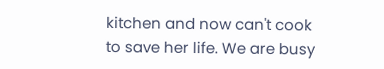kitchen and now can't cook to save her life. We are busy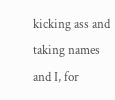kicking ass and taking names and I, for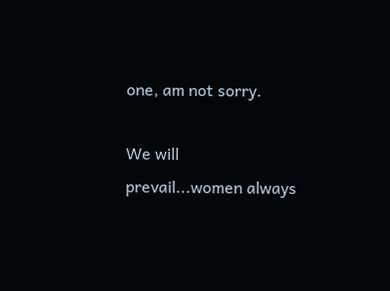one, am not sorry.

We will prevail...women always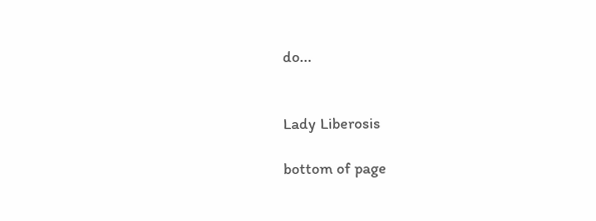do...


Lady Liberosis

bottom of page